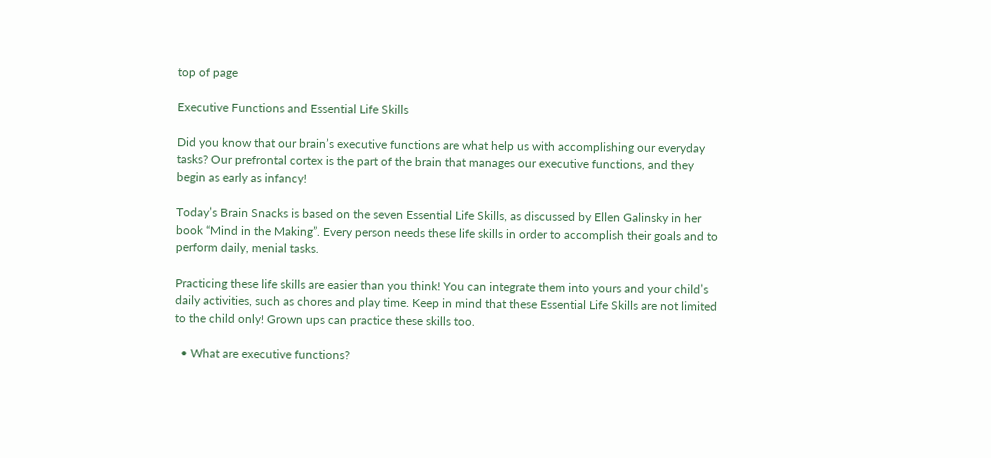top of page

Executive Functions and Essential Life Skills

Did you know that our brain’s executive functions are what help us with accomplishing our everyday tasks? Our prefrontal cortex is the part of the brain that manages our executive functions, and they begin as early as infancy!

Today’s Brain Snacks is based on the seven Essential Life Skills, as discussed by Ellen Galinsky in her book “Mind in the Making”. Every person needs these life skills in order to accomplish their goals and to perform daily, menial tasks.

Practicing these life skills are easier than you think! You can integrate them into yours and your child’s daily activities, such as chores and play time. Keep in mind that these Essential Life Skills are not limited to the child only! Grown ups can practice these skills too.

  • What are executive functions?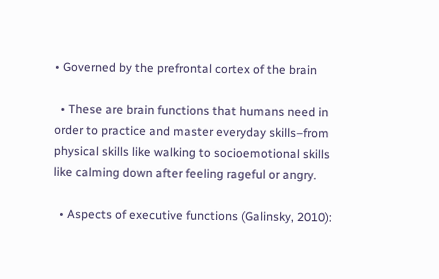• Governed by the prefrontal cortex of the brain

  • These are brain functions that humans need in order to practice and master everyday skills–from physical skills like walking to socioemotional skills like calming down after feeling rageful or angry.

  • Aspects of executive functions (Galinsky, 2010):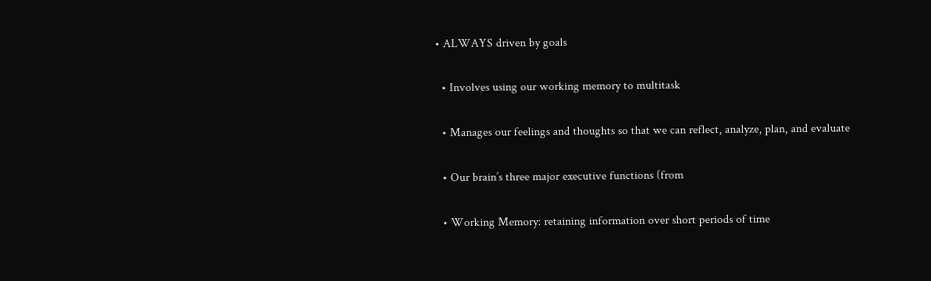• ALWAYS driven by goals

  • Involves using our working memory to multitask

  • Manages our feelings and thoughts so that we can reflect, analyze, plan, and evaluate

  • Our brain’s three major executive functions (from

  • Working Memory: retaining information over short periods of time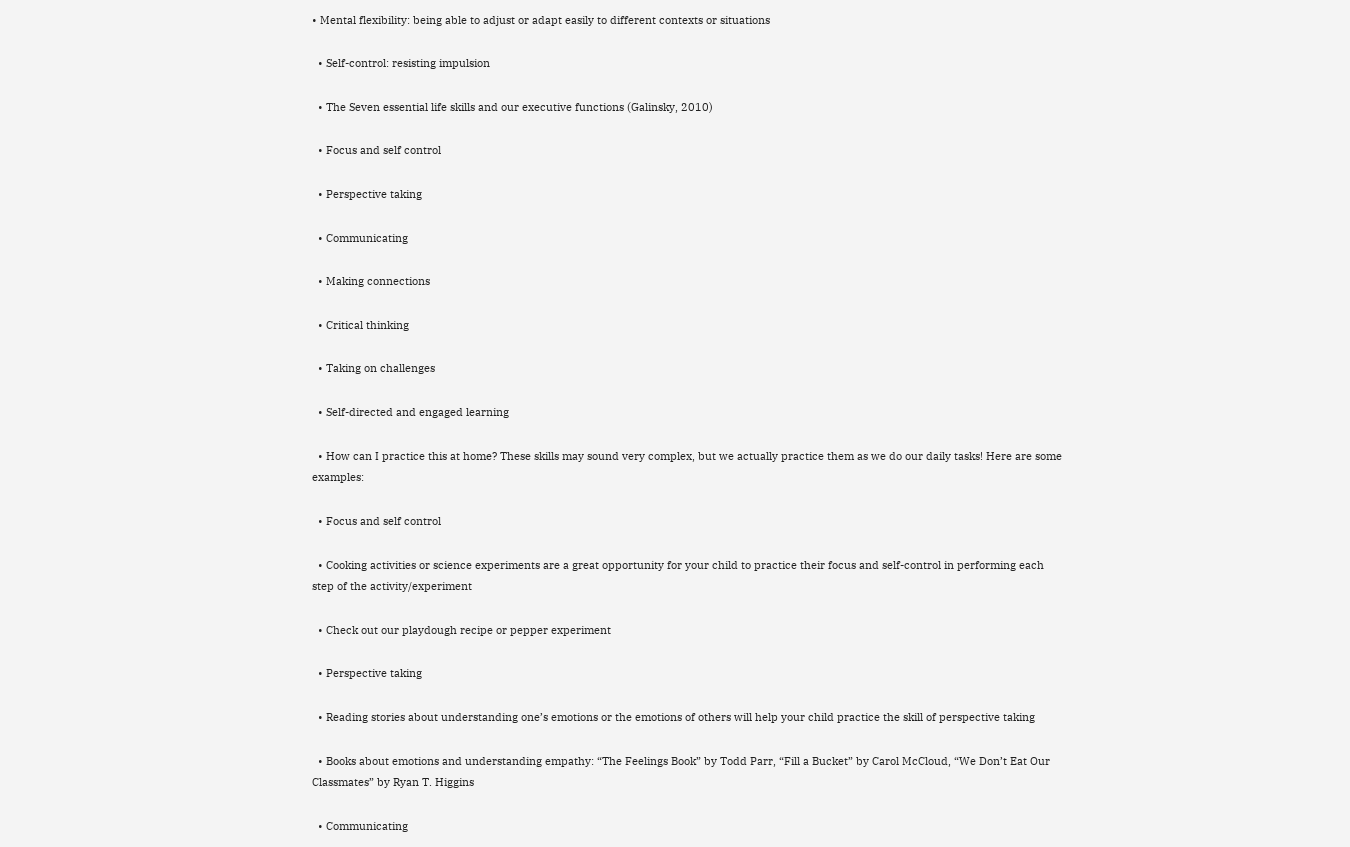• Mental flexibility: being able to adjust or adapt easily to different contexts or situations

  • Self-control: resisting impulsion

  • The Seven essential life skills and our executive functions (Galinsky, 2010)

  • Focus and self control

  • Perspective taking

  • Communicating

  • Making connections

  • Critical thinking

  • Taking on challenges

  • Self-directed and engaged learning

  • How can I practice this at home? These skills may sound very complex, but we actually practice them as we do our daily tasks! Here are some examples:

  • Focus and self control

  • Cooking activities or science experiments are a great opportunity for your child to practice their focus and self-control in performing each step of the activity/experiment

  • Check out our playdough recipe or pepper experiment

  • Perspective taking

  • Reading stories about understanding one’s emotions or the emotions of others will help your child practice the skill of perspective taking

  • Books about emotions and understanding empathy: “The Feelings Book” by Todd Parr, “Fill a Bucket” by Carol McCloud, “We Don’t Eat Our Classmates” by Ryan T. Higgins

  • Communicating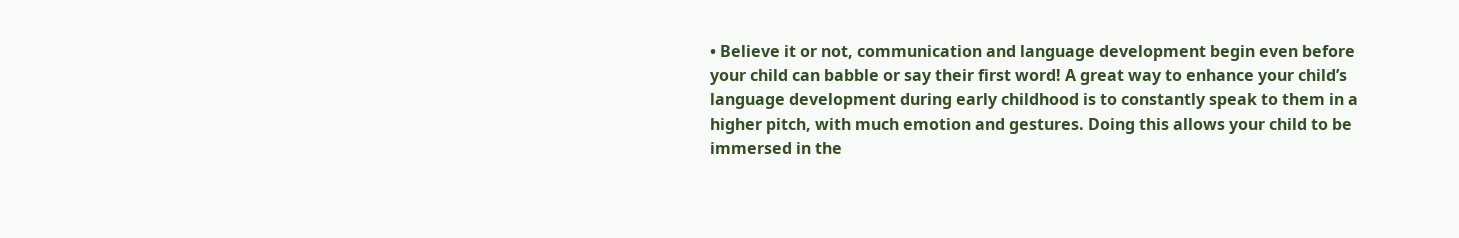• Believe it or not, communication and language development begin even before your child can babble or say their first word! A great way to enhance your child’s language development during early childhood is to constantly speak to them in a higher pitch, with much emotion and gestures. Doing this allows your child to be immersed in the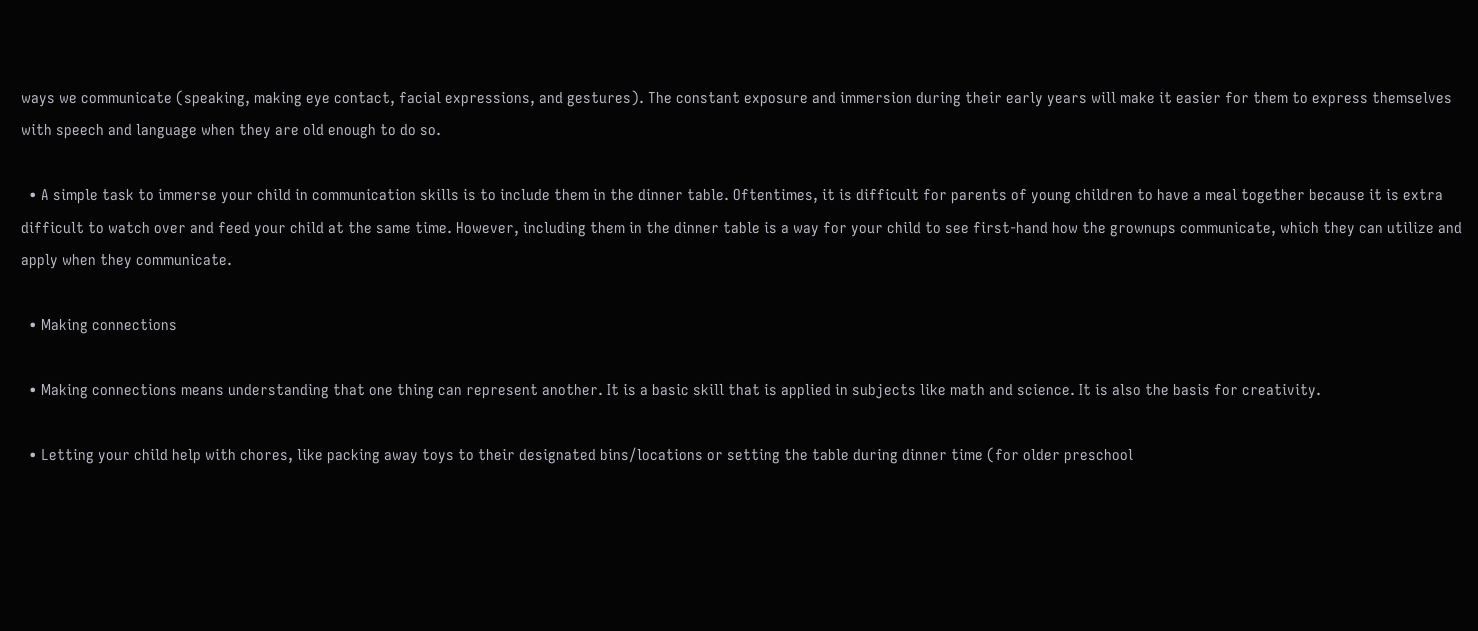ways we communicate (speaking, making eye contact, facial expressions, and gestures). The constant exposure and immersion during their early years will make it easier for them to express themselves with speech and language when they are old enough to do so.

  • A simple task to immerse your child in communication skills is to include them in the dinner table. Oftentimes, it is difficult for parents of young children to have a meal together because it is extra difficult to watch over and feed your child at the same time. However, including them in the dinner table is a way for your child to see first-hand how the grownups communicate, which they can utilize and apply when they communicate.

  • Making connections

  • Making connections means understanding that one thing can represent another. It is a basic skill that is applied in subjects like math and science. It is also the basis for creativity.

  • Letting your child help with chores, like packing away toys to their designated bins/locations or setting the table during dinner time (for older preschool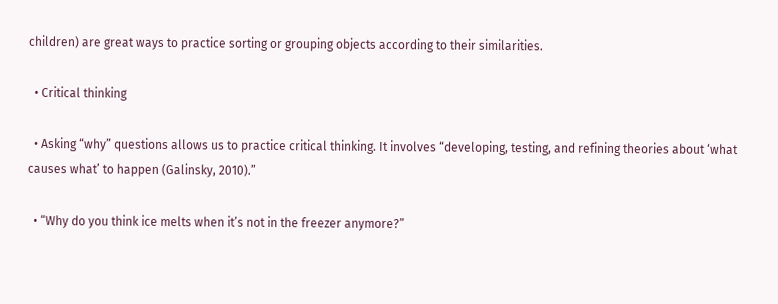children) are great ways to practice sorting or grouping objects according to their similarities.

  • Critical thinking

  • Asking “why” questions allows us to practice critical thinking. It involves “developing, testing, and refining theories about ‘what causes what’ to happen (Galinsky, 2010).”

  • “Why do you think ice melts when it’s not in the freezer anymore?”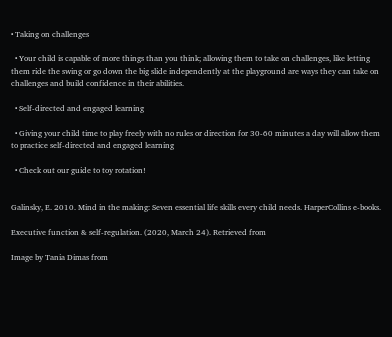• Taking on challenges

  • Your child is capable of more things than you think; allowing them to take on challenges, like letting them ride the swing or go down the big slide independently at the playground are ways they can take on challenges and build confidence in their abilities.

  • Self-directed and engaged learning

  • Giving your child time to play freely with no rules or direction for 30-60 minutes a day will allow them to practice self-directed and engaged learning

  • Check out our guide to toy rotation!


Galinsky, E. 2010. Mind in the making: Seven essential life skills every child needs. HarperCollins e-books.

Executive function & self-regulation. (2020, March 24). Retrieved from

Image by Tania Dimas from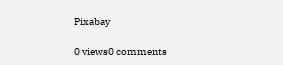Pixabay

0 views0 comments